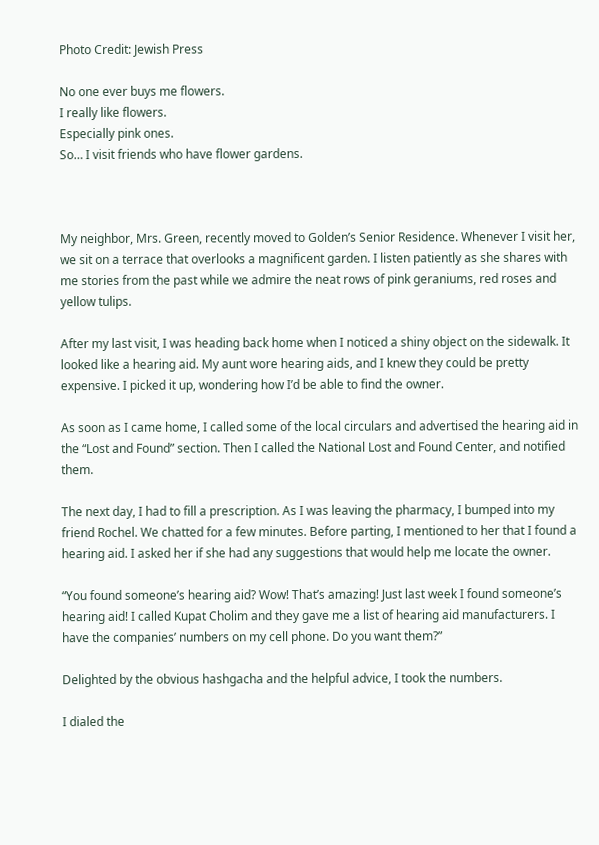Photo Credit: Jewish Press

No one ever buys me flowers.
I really like flowers.
Especially pink ones.
So… I visit friends who have flower gardens.



My neighbor, Mrs. Green, recently moved to Golden’s Senior Residence. Whenever I visit her, we sit on a terrace that overlooks a magnificent garden. I listen patiently as she shares with me stories from the past while we admire the neat rows of pink geraniums, red roses and yellow tulips.

After my last visit, I was heading back home when I noticed a shiny object on the sidewalk. It looked like a hearing aid. My aunt wore hearing aids, and I knew they could be pretty expensive. I picked it up, wondering how I’d be able to find the owner.

As soon as I came home, I called some of the local circulars and advertised the hearing aid in the “Lost and Found” section. Then I called the National Lost and Found Center, and notified them.

The next day, I had to fill a prescription. As I was leaving the pharmacy, I bumped into my friend Rochel. We chatted for a few minutes. Before parting, I mentioned to her that I found a hearing aid. I asked her if she had any suggestions that would help me locate the owner.

“You found someone’s hearing aid? Wow! That’s amazing! Just last week I found someone’s hearing aid! I called Kupat Cholim and they gave me a list of hearing aid manufacturers. I have the companies’ numbers on my cell phone. Do you want them?”

Delighted by the obvious hashgacha and the helpful advice, I took the numbers.

I dialed the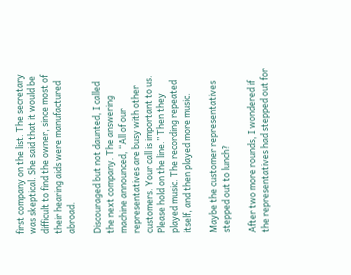first company on the list. The secretary was skeptical. She said that it would be difficult to find the owner, since most of their hearing aids were manufactured abroad.

Discouraged but not daunted, I called the next company. The answering machine announced, “All of our representatives are busy with other customers. Your call is important to us. Please hold on the line.” Then they played music. The recording repeated itself, and then played more music.

Maybe the customer representatives stepped out to lunch?

After two more rounds, I wondered if the representatives had stepped out for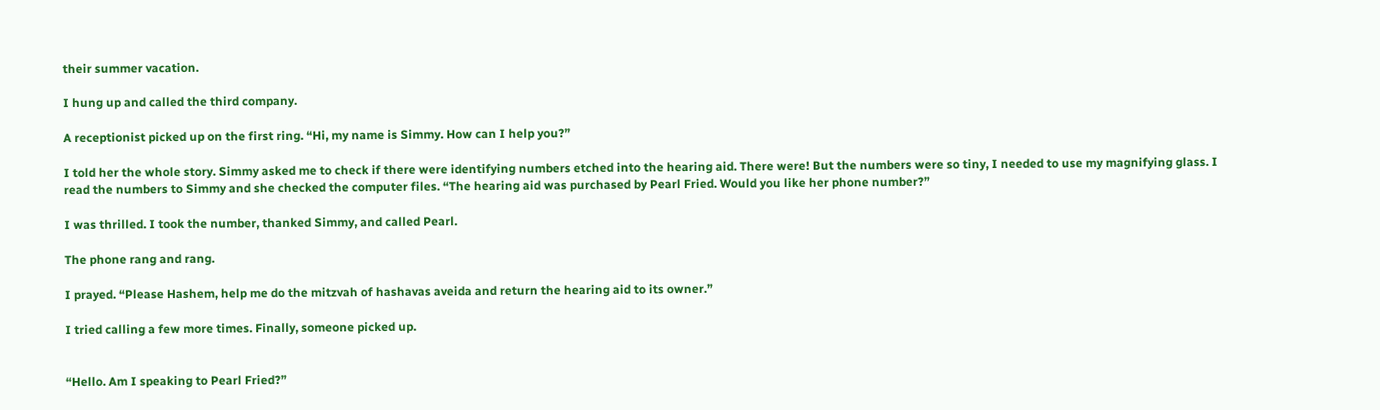their summer vacation.

I hung up and called the third company.

A receptionist picked up on the first ring. “Hi, my name is Simmy. How can I help you?”

I told her the whole story. Simmy asked me to check if there were identifying numbers etched into the hearing aid. There were! But the numbers were so tiny, I needed to use my magnifying glass. I read the numbers to Simmy and she checked the computer files. “The hearing aid was purchased by Pearl Fried. Would you like her phone number?”

I was thrilled. I took the number, thanked Simmy, and called Pearl.

The phone rang and rang.

I prayed. “Please Hashem, help me do the mitzvah of hashavas aveida and return the hearing aid to its owner.”

I tried calling a few more times. Finally, someone picked up.


“Hello. Am I speaking to Pearl Fried?”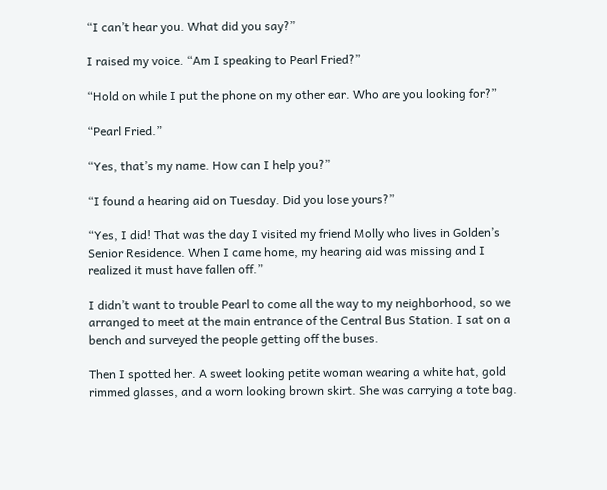“I can’t hear you. What did you say?”

I raised my voice. “Am I speaking to Pearl Fried?”

“Hold on while I put the phone on my other ear. Who are you looking for?”

“Pearl Fried.”

“Yes, that’s my name. How can I help you?”

“I found a hearing aid on Tuesday. Did you lose yours?”

“Yes, I did! That was the day I visited my friend Molly who lives in Golden’s Senior Residence. When I came home, my hearing aid was missing and I realized it must have fallen off.”

I didn’t want to trouble Pearl to come all the way to my neighborhood, so we arranged to meet at the main entrance of the Central Bus Station. I sat on a bench and surveyed the people getting off the buses.

Then I spotted her. A sweet looking petite woman wearing a white hat, gold rimmed glasses, and a worn looking brown skirt. She was carrying a tote bag.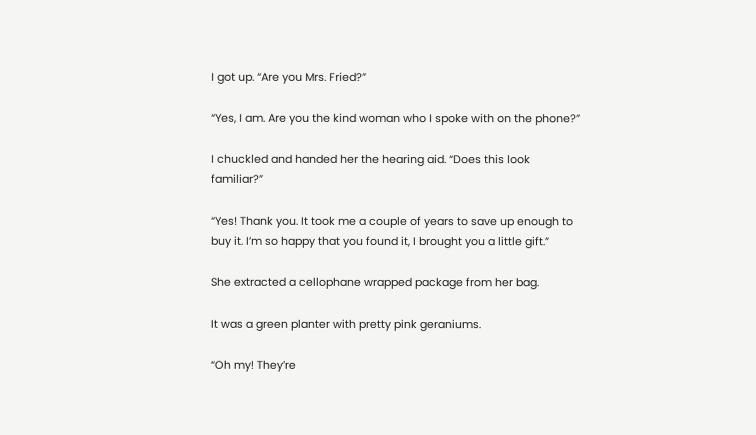I got up. “Are you Mrs. Fried?”

“Yes, I am. Are you the kind woman who I spoke with on the phone?”

I chuckled and handed her the hearing aid. “Does this look familiar?”

“Yes! Thank you. It took me a couple of years to save up enough to buy it. I’m so happy that you found it, I brought you a little gift.”

She extracted a cellophane wrapped package from her bag.

It was a green planter with pretty pink geraniums.

“Oh my! They’re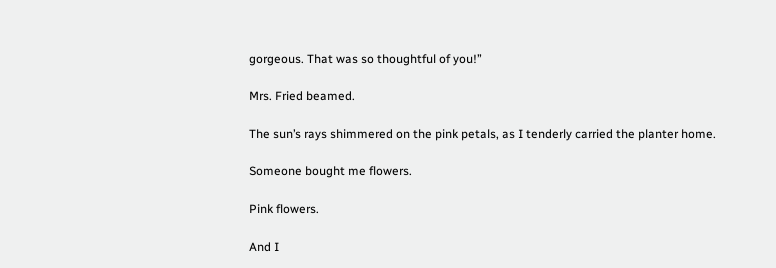gorgeous. That was so thoughtful of you!”

Mrs. Fried beamed.

The sun’s rays shimmered on the pink petals, as I tenderly carried the planter home.

Someone bought me flowers.

Pink flowers.

And I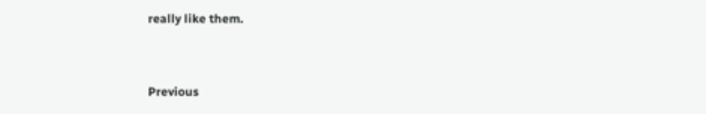really like them.


Previous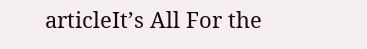articleIt’s All For the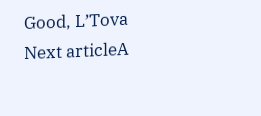Good, L’Tova
Next articleA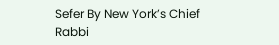Sefer By New York’s Chief Rabbi